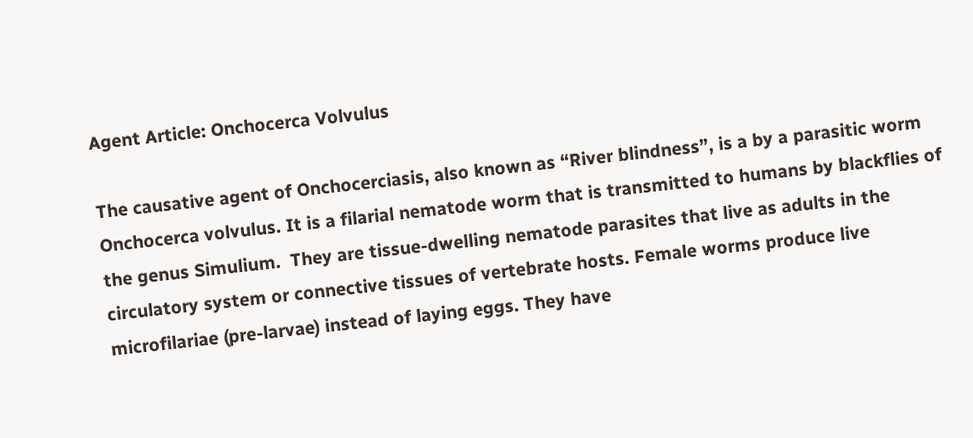Agent Article: Onchocerca Volvulus

The causative agent of Onchocerciasis, also known as “River blindness”, is a by a parasitic worm Onchocerca volvulus. It is a filarial nematode worm that is transmitted to humans by blackflies of the genus Simulium.  They are tissue-dwelling nematode parasites that live as adults in the circulatory system or connective tissues of vertebrate hosts. Female worms produce live microfilariae (pre-larvae) instead of laying eggs. They have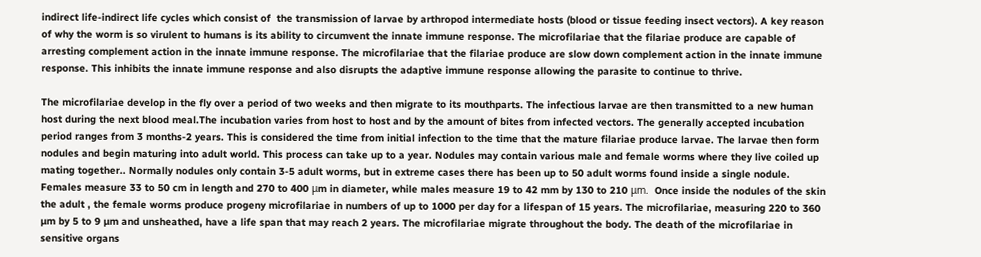indirect life-indirect life cycles which consist of  the transmission of larvae by arthropod intermediate hosts (blood or tissue feeding insect vectors). A key reason of why the worm is so virulent to humans is its ability to circumvent the innate immune response. The microfilariae that the filariae produce are capable of arresting complement action in the innate immune response. The microfilariae that the filariae produce are slow down complement action in the innate immune response. This inhibits the innate immune response and also disrupts the adaptive immune response allowing the parasite to continue to thrive.

The microfilariae develop in the fly over a period of two weeks and then migrate to its mouthparts. The infectious larvae are then transmitted to a new human host during the next blood meal.The incubation varies from host to host and by the amount of bites from infected vectors. The generally accepted incubation period ranges from 3 months-2 years. This is considered the time from initial infection to the time that the mature filariae produce larvae. The larvae then form nodules and begin maturing into adult world. This process can take up to a year. Nodules may contain various male and female worms where they live coiled up mating together.. Normally nodules only contain 3-5 adult worms, but in extreme cases there has been up to 50 adult worms found inside a single nodule.  Females measure 33 to 50 cm in length and 270 to 400 μm in diameter, while males measure 19 to 42 mm by 130 to 210 μm.  Once inside the nodules of the skin the adult , the female worms produce progeny microfilariae in numbers of up to 1000 per day for a lifespan of 15 years. The microfilariae, measuring 220 to 360 µm by 5 to 9 µm and unsheathed, have a life span that may reach 2 years. The microfilariae migrate throughout the body. The death of the microfilariae in sensitive organs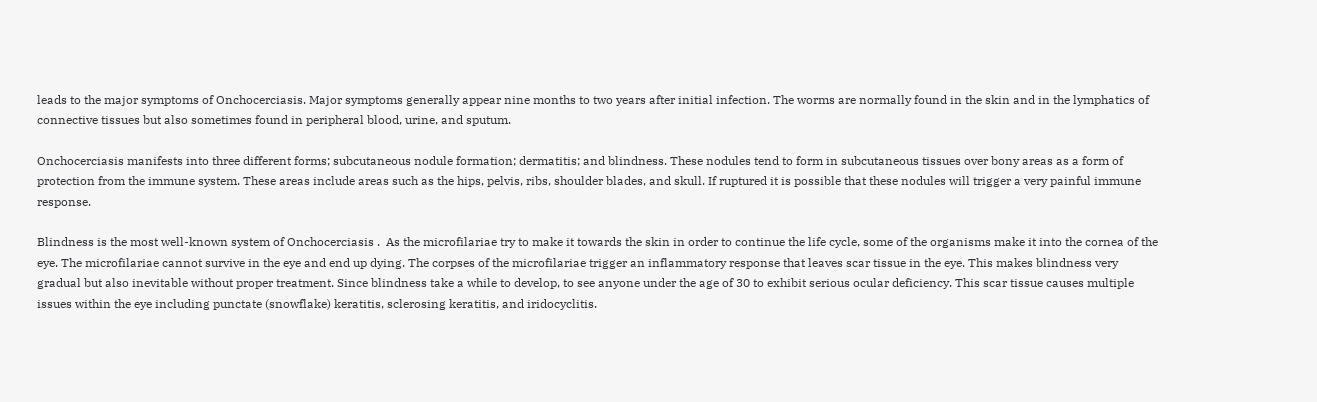leads to the major symptoms of Onchocerciasis. Major symptoms generally appear nine months to two years after initial infection. The worms are normally found in the skin and in the lymphatics of connective tissues but also sometimes found in peripheral blood, urine, and sputum.

Onchocerciasis manifests into three different forms; subcutaneous nodule formation; dermatitis; and blindness. These nodules tend to form in subcutaneous tissues over bony areas as a form of protection from the immune system. These areas include areas such as the hips, pelvis, ribs, shoulder blades, and skull. If ruptured it is possible that these nodules will trigger a very painful immune response.

Blindness is the most well-known system of Onchocerciasis .  As the microfilariae try to make it towards the skin in order to continue the life cycle, some of the organisms make it into the cornea of the eye. The microfilariae cannot survive in the eye and end up dying. The corpses of the microfilariae trigger an inflammatory response that leaves scar tissue in the eye. This makes blindness very gradual but also inevitable without proper treatment. Since blindness take a while to develop, to see anyone under the age of 30 to exhibit serious ocular deficiency. This scar tissue causes multiple issues within the eye including punctate (snowflake) keratitis, sclerosing keratitis, and iridocyclitis.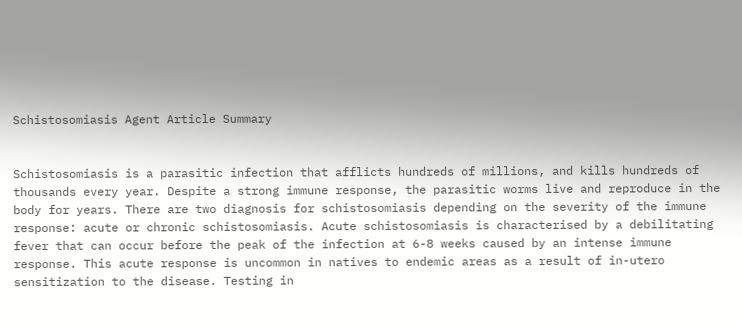Schistosomiasis Agent Article Summary


Schistosomiasis is a parasitic infection that afflicts hundreds of millions, and kills hundreds of thousands every year. Despite a strong immune response, the parasitic worms live and reproduce in the body for years. There are two diagnosis for schistosomiasis depending on the severity of the immune response: acute or chronic schistosomiasis. Acute schistosomiasis is characterised by a debilitating fever that can occur before the peak of the infection at 6-8 weeks caused by an intense immune response. This acute response is uncommon in natives to endemic areas as a result of in-utero sensitization to the disease. Testing in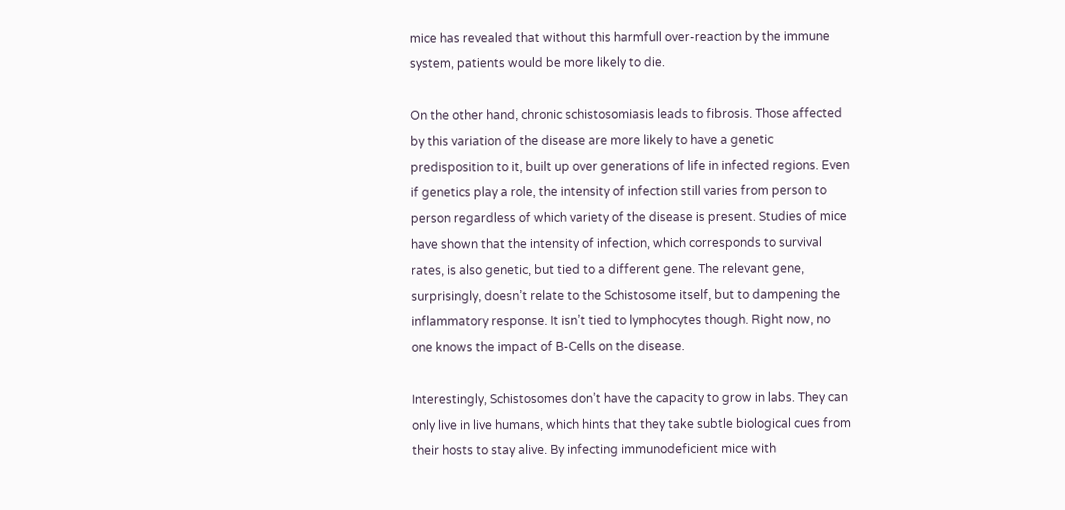mice has revealed that without this harmfull over-reaction by the immune system, patients would be more likely to die.

On the other hand, chronic schistosomiasis leads to fibrosis. Those affected by this variation of the disease are more likely to have a genetic predisposition to it, built up over generations of life in infected regions. Even if genetics play a role, the intensity of infection still varies from person to person regardless of which variety of the disease is present. Studies of mice have shown that the intensity of infection, which corresponds to survival rates, is also genetic, but tied to a different gene. The relevant gene, surprisingly, doesn’t relate to the Schistosome itself, but to dampening the inflammatory response. It isn’t tied to lymphocytes though. Right now, no one knows the impact of B-Cells on the disease.

Interestingly, Schistosomes don’t have the capacity to grow in labs. They can only live in live humans, which hints that they take subtle biological cues from their hosts to stay alive. By infecting immunodeficient mice with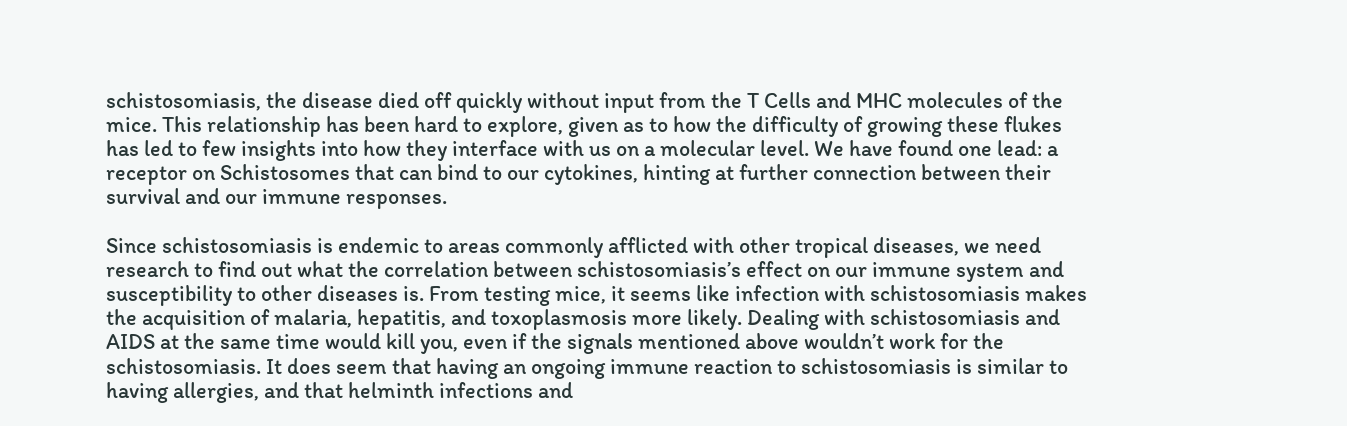schistosomiasis, the disease died off quickly without input from the T Cells and MHC molecules of the mice. This relationship has been hard to explore, given as to how the difficulty of growing these flukes has led to few insights into how they interface with us on a molecular level. We have found one lead: a receptor on Schistosomes that can bind to our cytokines, hinting at further connection between their survival and our immune responses.

Since schistosomiasis is endemic to areas commonly afflicted with other tropical diseases, we need research to find out what the correlation between schistosomiasis’s effect on our immune system and susceptibility to other diseases is. From testing mice, it seems like infection with schistosomiasis makes the acquisition of malaria, hepatitis, and toxoplasmosis more likely. Dealing with schistosomiasis and AIDS at the same time would kill you, even if the signals mentioned above wouldn’t work for the schistosomiasis. It does seem that having an ongoing immune reaction to schistosomiasis is similar to having allergies, and that helminth infections and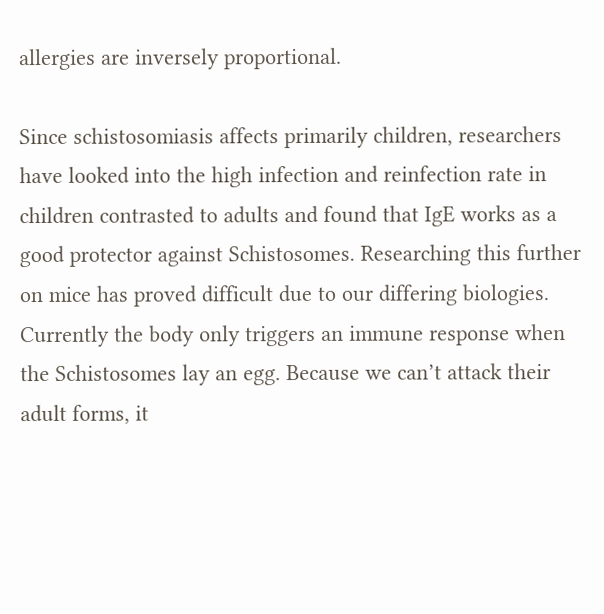allergies are inversely proportional.

Since schistosomiasis affects primarily children, researchers have looked into the high infection and reinfection rate in children contrasted to adults and found that IgE works as a good protector against Schistosomes. Researching this further on mice has proved difficult due to our differing biologies. Currently the body only triggers an immune response when the Schistosomes lay an egg. Because we can’t attack their adult forms, it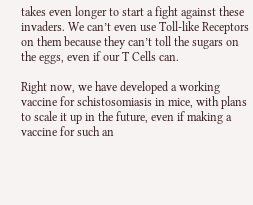takes even longer to start a fight against these invaders. We can’t even use Toll-like Receptors on them because they can’t toll the sugars on the eggs, even if our T Cells can.

Right now, we have developed a working vaccine for schistosomiasis in mice, with plans to scale it up in the future, even if making a vaccine for such an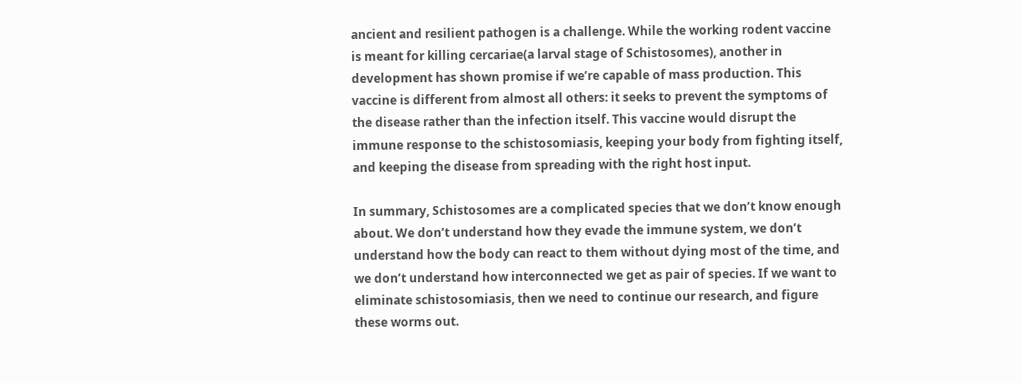ancient and resilient pathogen is a challenge. While the working rodent vaccine is meant for killing cercariae(a larval stage of Schistosomes), another in development has shown promise if we’re capable of mass production. This vaccine is different from almost all others: it seeks to prevent the symptoms of the disease rather than the infection itself. This vaccine would disrupt the immune response to the schistosomiasis, keeping your body from fighting itself, and keeping the disease from spreading with the right host input.

In summary, Schistosomes are a complicated species that we don’t know enough about. We don’t understand how they evade the immune system, we don’t understand how the body can react to them without dying most of the time, and we don’t understand how interconnected we get as pair of species. If we want to eliminate schistosomiasis, then we need to continue our research, and figure these worms out.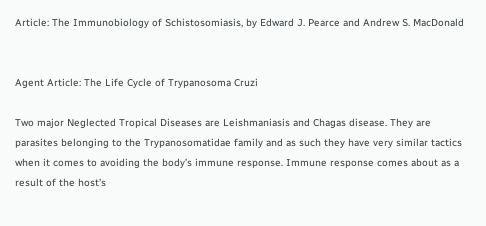Article: The Immunobiology of Schistosomiasis, by Edward J. Pearce and Andrew S. MacDonald


Agent Article: The Life Cycle of Trypanosoma Cruzi

Two major Neglected Tropical Diseases are Leishmaniasis and Chagas disease. They are parasites belonging to the Trypanosomatidae family and as such they have very similar tactics when it comes to avoiding the body’s immune response. Immune response comes about as a result of the host’s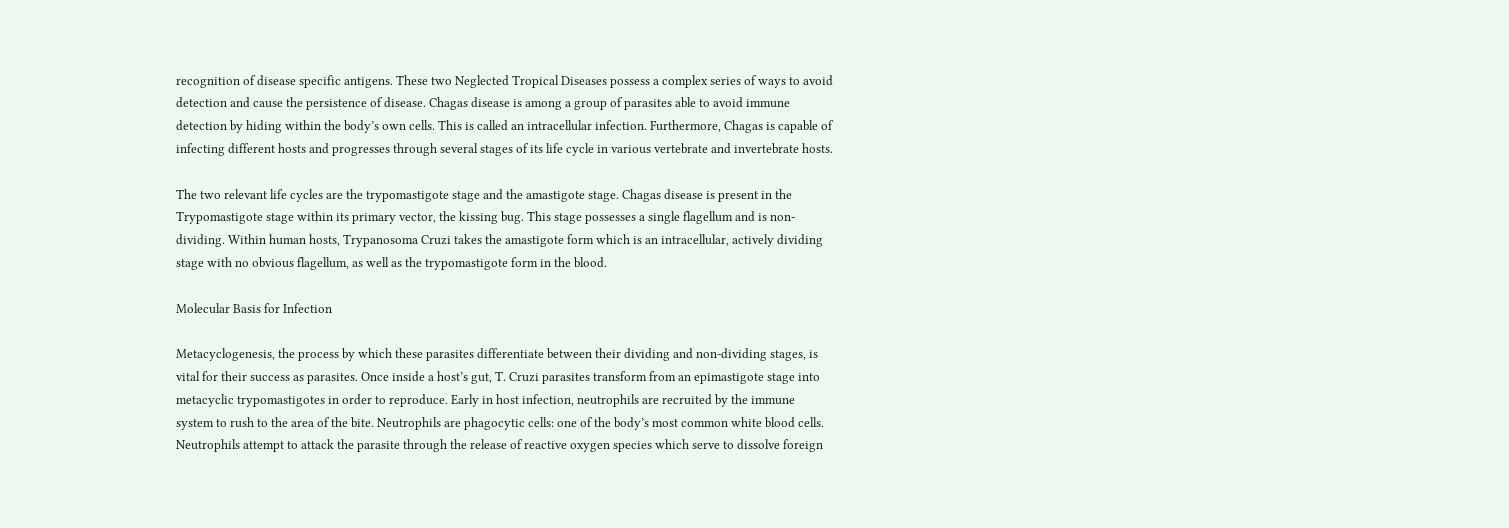recognition of disease specific antigens. These two Neglected Tropical Diseases possess a complex series of ways to avoid detection and cause the persistence of disease. Chagas disease is among a group of parasites able to avoid immune detection by hiding within the body’s own cells. This is called an intracellular infection. Furthermore, Chagas is capable of infecting different hosts and progresses through several stages of its life cycle in various vertebrate and invertebrate hosts.

The two relevant life cycles are the trypomastigote stage and the amastigote stage. Chagas disease is present in the Trypomastigote stage within its primary vector, the kissing bug. This stage possesses a single flagellum and is non-dividing. Within human hosts, Trypanosoma Cruzi takes the amastigote form which is an intracellular, actively dividing stage with no obvious flagellum, as well as the trypomastigote form in the blood.

Molecular Basis for Infection

Metacyclogenesis, the process by which these parasites differentiate between their dividing and non-dividing stages, is vital for their success as parasites. Once inside a host’s gut, T. Cruzi parasites transform from an epimastigote stage into metacyclic trypomastigotes in order to reproduce. Early in host infection, neutrophils are recruited by the immune system to rush to the area of the bite. Neutrophils are phagocytic cells: one of the body’s most common white blood cells. Neutrophils attempt to attack the parasite through the release of reactive oxygen species which serve to dissolve foreign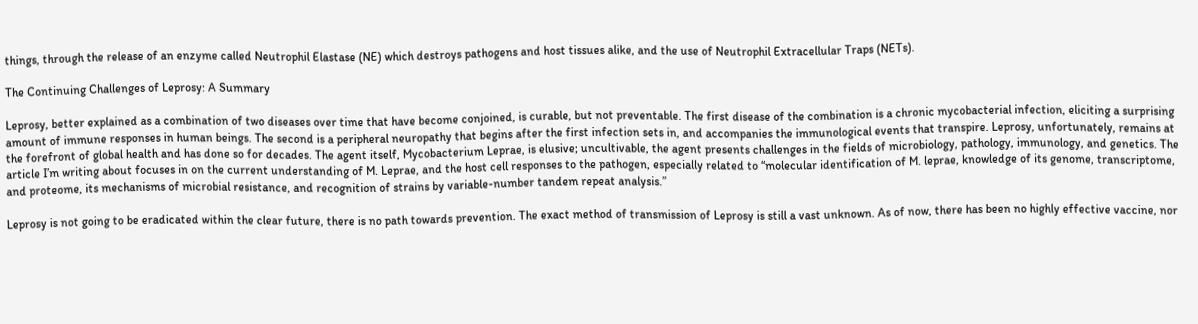things, through the release of an enzyme called Neutrophil Elastase (NE) which destroys pathogens and host tissues alike, and the use of Neutrophil Extracellular Traps (NETs).

The Continuing Challenges of Leprosy: A Summary

Leprosy, better explained as a combination of two diseases over time that have become conjoined, is curable, but not preventable. The first disease of the combination is a chronic mycobacterial infection, eliciting a surprising amount of immune responses in human beings. The second is a peripheral neuropathy that begins after the first infection sets in, and accompanies the immunological events that transpire. Leprosy, unfortunately, remains at the forefront of global health and has done so for decades. The agent itself, Mycobacterium Leprae, is elusive; uncultivable, the agent presents challenges in the fields of microbiology, pathology, immunology, and genetics. The article I’m writing about focuses in on the current understanding of M. Leprae, and the host cell responses to the pathogen, especially related to “molecular identification of M. leprae, knowledge of its genome, transcriptome, and proteome, its mechanisms of microbial resistance, and recognition of strains by variable-number tandem repeat analysis.”

Leprosy is not going to be eradicated within the clear future, there is no path towards prevention. The exact method of transmission of Leprosy is still a vast unknown. As of now, there has been no highly effective vaccine, nor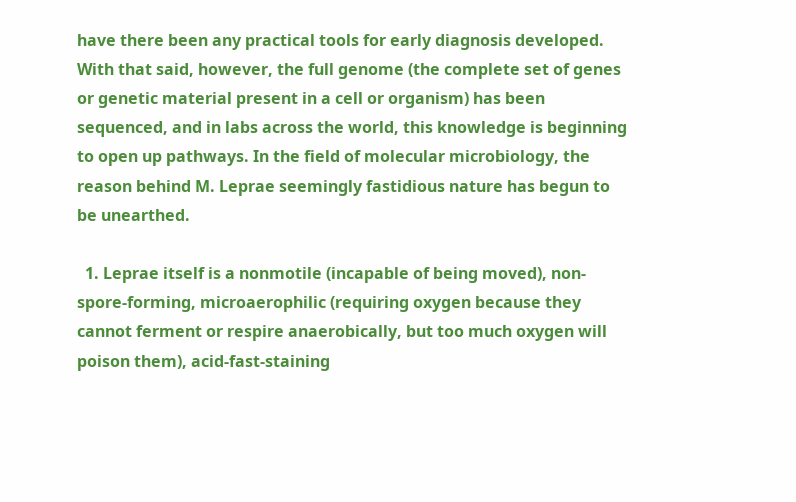have there been any practical tools for early diagnosis developed. With that said, however, the full genome (the complete set of genes or genetic material present in a cell or organism) has been sequenced, and in labs across the world, this knowledge is beginning to open up pathways. In the field of molecular microbiology, the reason behind M. Leprae seemingly fastidious nature has begun to be unearthed.

  1. Leprae itself is a nonmotile (incapable of being moved), non-spore-forming, microaerophilic (requiring oxygen because they cannot ferment or respire anaerobically, but too much oxygen will poison them), acid-fast-staining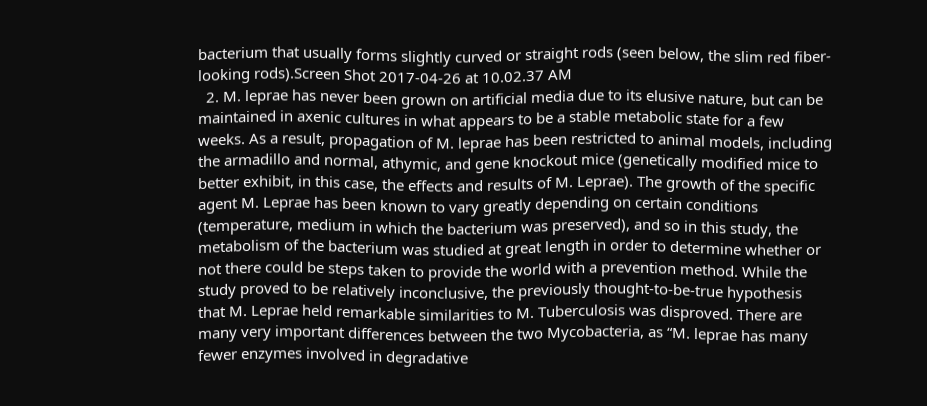bacterium that usually forms slightly curved or straight rods (seen below, the slim red fiber-looking rods).Screen Shot 2017-04-26 at 10.02.37 AM
  2. M. leprae has never been grown on artificial media due to its elusive nature, but can be maintained in axenic cultures in what appears to be a stable metabolic state for a few weeks. As a result, propagation of M. leprae has been restricted to animal models, including the armadillo and normal, athymic, and gene knockout mice (genetically modified mice to better exhibit, in this case, the effects and results of M. Leprae). The growth of the specific agent M. Leprae has been known to vary greatly depending on certain conditions (temperature, medium in which the bacterium was preserved), and so in this study, the metabolism of the bacterium was studied at great length in order to determine whether or not there could be steps taken to provide the world with a prevention method. While the study proved to be relatively inconclusive, the previously thought-to-be-true hypothesis that M. Leprae held remarkable similarities to M. Tuberculosis was disproved. There are many very important differences between the two Mycobacteria, as “M. leprae has many fewer enzymes involved in degradative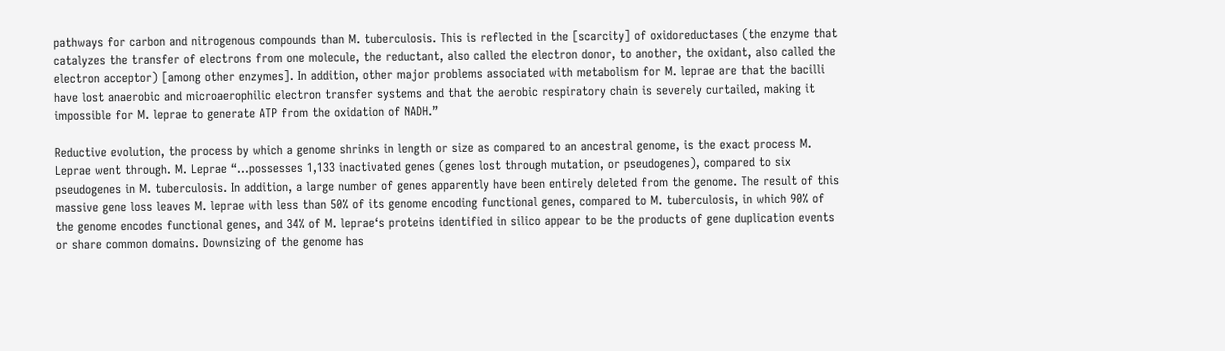pathways for carbon and nitrogenous compounds than M. tuberculosis. This is reflected in the [scarcity] of oxidoreductases (the enzyme that catalyzes the transfer of electrons from one molecule, the reductant, also called the electron donor, to another, the oxidant, also called the electron acceptor) [among other enzymes]. In addition, other major problems associated with metabolism for M. leprae are that the bacilli have lost anaerobic and microaerophilic electron transfer systems and that the aerobic respiratory chain is severely curtailed, making it impossible for M. leprae to generate ATP from the oxidation of NADH.”

Reductive evolution, the process by which a genome shrinks in length or size as compared to an ancestral genome, is the exact process M. Leprae went through. M. Leprae “…possesses 1,133 inactivated genes (genes lost through mutation, or pseudogenes), compared to six pseudogenes in M. tuberculosis. In addition, a large number of genes apparently have been entirely deleted from the genome. The result of this massive gene loss leaves M. leprae with less than 50% of its genome encoding functional genes, compared to M. tuberculosis, in which 90% of the genome encodes functional genes, and 34% of M. leprae‘s proteins identified in silico appear to be the products of gene duplication events or share common domains. Downsizing of the genome has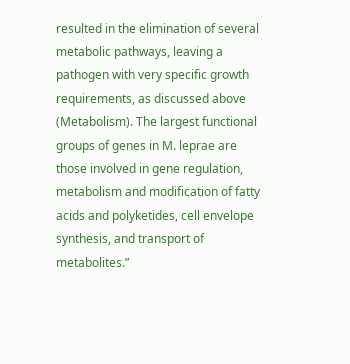resulted in the elimination of several metabolic pathways, leaving a pathogen with very specific growth requirements, as discussed above (Metabolism). The largest functional groups of genes in M. leprae are those involved in gene regulation, metabolism and modification of fatty acids and polyketides, cell envelope synthesis, and transport of metabolites.”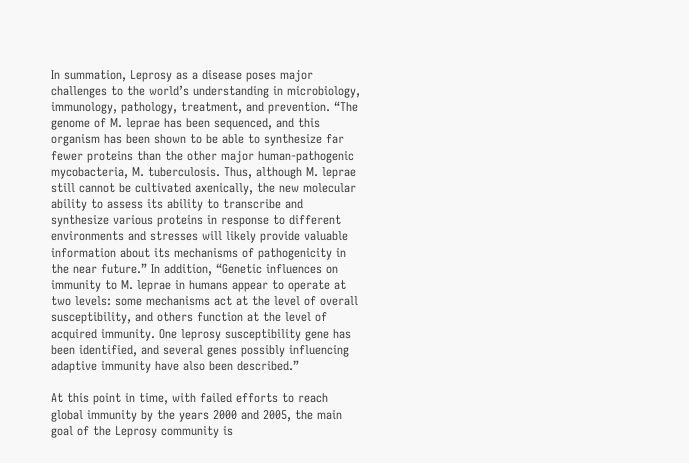In summation, Leprosy as a disease poses major challenges to the world’s understanding in microbiology, immunology, pathology, treatment, and prevention. “The genome of M. leprae has been sequenced, and this organism has been shown to be able to synthesize far fewer proteins than the other major human-pathogenic mycobacteria, M. tuberculosis. Thus, although M. leprae still cannot be cultivated axenically, the new molecular ability to assess its ability to transcribe and synthesize various proteins in response to different environments and stresses will likely provide valuable information about its mechanisms of pathogenicity in the near future.” In addition, “Genetic influences on immunity to M. leprae in humans appear to operate at two levels: some mechanisms act at the level of overall susceptibility, and others function at the level of acquired immunity. One leprosy susceptibility gene has been identified, and several genes possibly influencing adaptive immunity have also been described.”

At this point in time, with failed efforts to reach global immunity by the years 2000 and 2005, the main goal of the Leprosy community is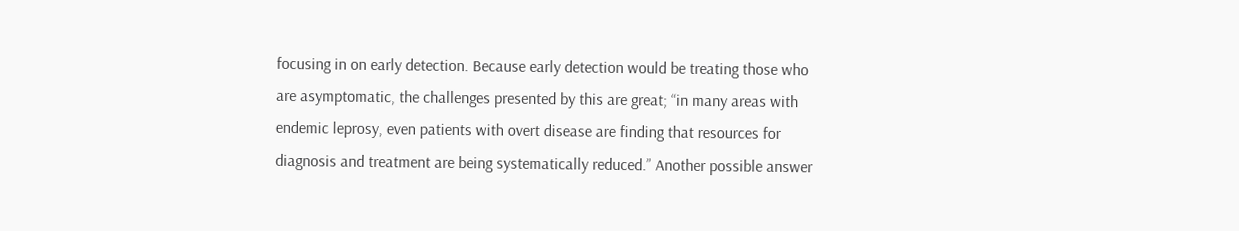focusing in on early detection. Because early detection would be treating those who are asymptomatic, the challenges presented by this are great; “in many areas with endemic leprosy, even patients with overt disease are finding that resources for diagnosis and treatment are being systematically reduced.” Another possible answer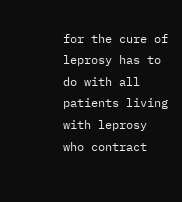for the cure of leprosy has to do with all patients living with leprosy who contract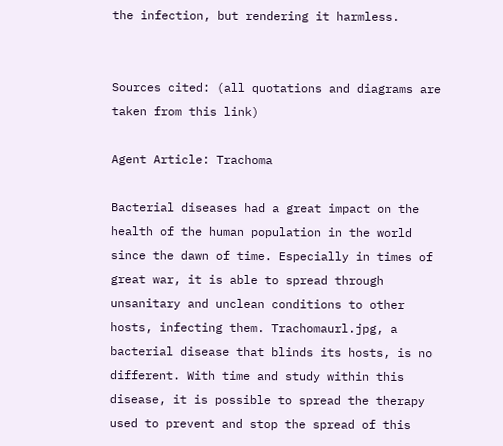the infection, but rendering it harmless.


Sources cited: (all quotations and diagrams are taken from this link)

Agent Article: Trachoma

Bacterial diseases had a great impact on the health of the human population in the world since the dawn of time. Especially in times of great war, it is able to spread through unsanitary and unclean conditions to other hosts, infecting them. Trachomaurl.jpg, a bacterial disease that blinds its hosts, is no different. With time and study within this disease, it is possible to spread the therapy used to prevent and stop the spread of this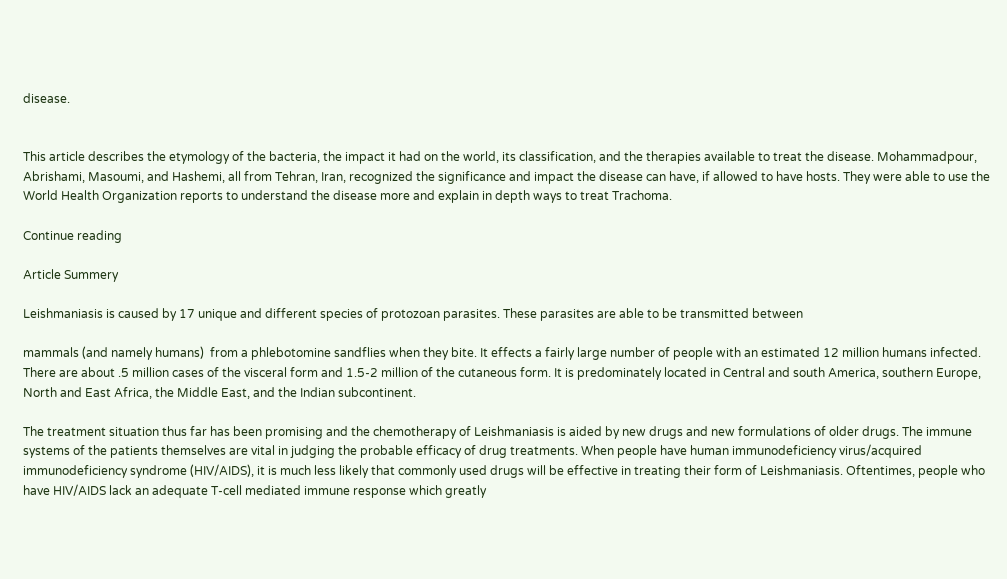disease.


This article describes the etymology of the bacteria, the impact it had on the world, its classification, and the therapies available to treat the disease. Mohammadpour, Abrishami, Masoumi, and Hashemi, all from Tehran, Iran, recognized the significance and impact the disease can have, if allowed to have hosts. They were able to use the World Health Organization reports to understand the disease more and explain in depth ways to treat Trachoma.

Continue reading

Article Summery

Leishmaniasis is caused by 17 unique and different species of protozoan parasites. These parasites are able to be transmitted between

mammals (and namely humans)  from a phlebotomine sandflies when they bite. It effects a fairly large number of people with an estimated 12 million humans infected. There are about .5 million cases of the visceral form and 1.5-2 million of the cutaneous form. It is predominately located in Central and south America, southern Europe, North and East Africa, the Middle East, and the Indian subcontinent.

The treatment situation thus far has been promising and the chemotherapy of Leishmaniasis is aided by new drugs and new formulations of older drugs. The immune systems of the patients themselves are vital in judging the probable efficacy of drug treatments. When people have human immunodeficiency virus/acquired immunodeficiency syndrome (HIV/AIDS), it is much less likely that commonly used drugs will be effective in treating their form of Leishmaniasis. Oftentimes, people who have HIV/AIDS lack an adequate T-cell mediated immune response which greatly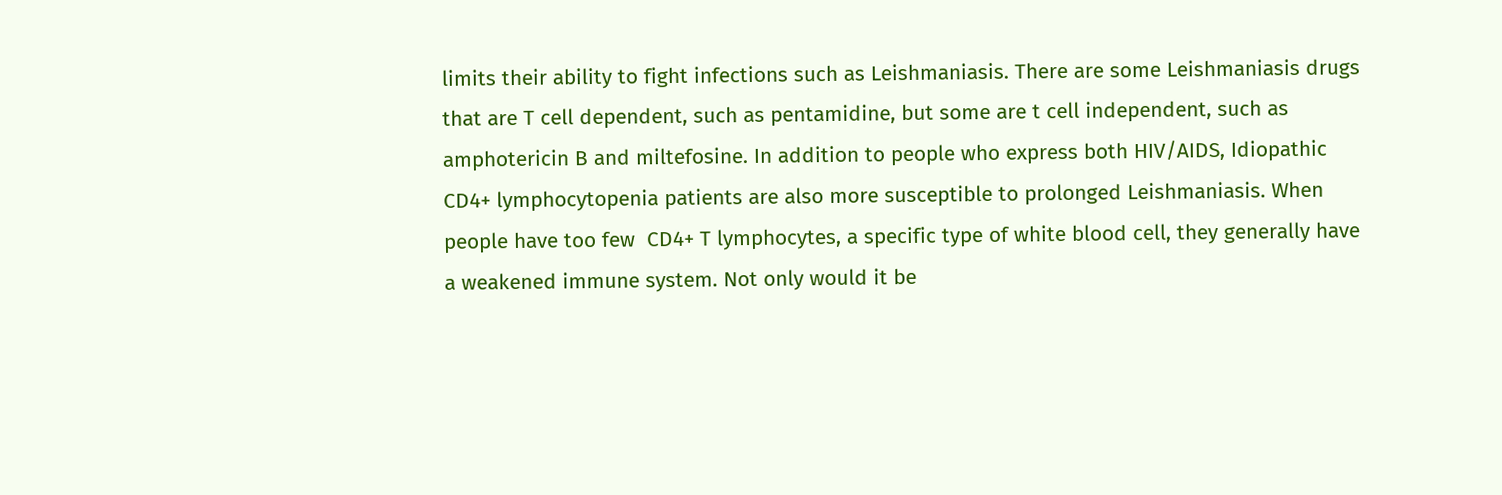limits their ability to fight infections such as Leishmaniasis. There are some Leishmaniasis drugs that are T cell dependent, such as pentamidine, but some are t cell independent, such as amphotericin B and miltefosine. In addition to people who express both HIV/AIDS, Idiopathic CD4+ lymphocytopenia patients are also more susceptible to prolonged Leishmaniasis. When people have too few  CD4+ T lymphocytes, a specific type of white blood cell, they generally have a weakened immune system. Not only would it be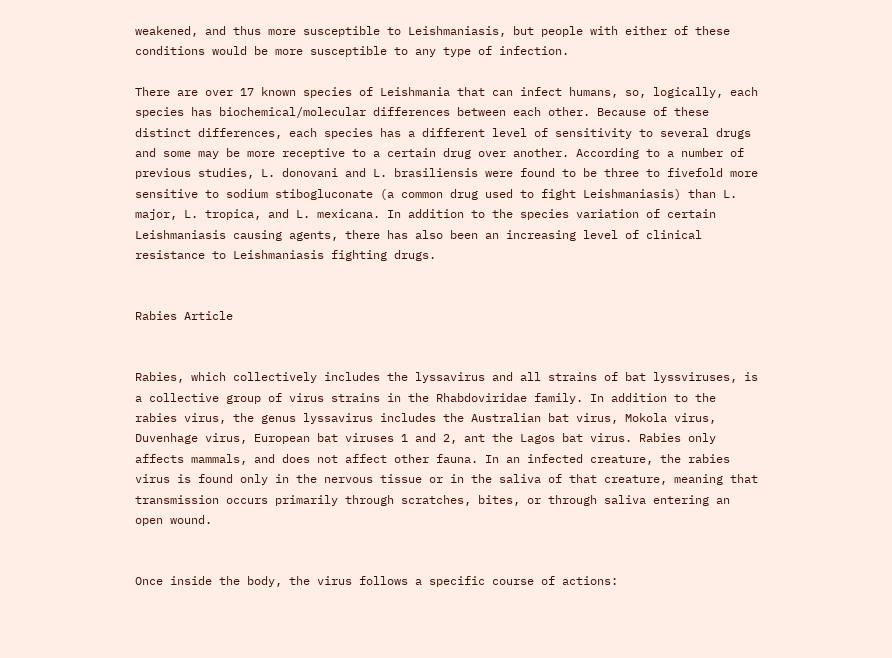weakened, and thus more susceptible to Leishmaniasis, but people with either of these conditions would be more susceptible to any type of infection.

There are over 17 known species of Leishmania that can infect humans, so, logically, each species has biochemical/molecular differences between each other. Because of these distinct differences, each species has a different level of sensitivity to several drugs and some may be more receptive to a certain drug over another. According to a number of previous studies, L. donovani and L. brasiliensis were found to be three to fivefold more sensitive to sodium stibogluconate (a common drug used to fight Leishmaniasis) than L. major, L. tropica, and L. mexicana. In addition to the species variation of certain Leishmaniasis causing agents, there has also been an increasing level of clinical resistance to Leishmaniasis fighting drugs.


Rabies Article


Rabies, which collectively includes the lyssavirus and all strains of bat lyssviruses, is a collective group of virus strains in the Rhabdoviridae family. In addition to the rabies virus, the genus lyssavirus includes the Australian bat virus, Mokola virus, Duvenhage virus, European bat viruses 1 and 2, ant the Lagos bat virus. Rabies only affects mammals, and does not affect other fauna. In an infected creature, the rabies virus is found only in the nervous tissue or in the saliva of that creature, meaning that transmission occurs primarily through scratches, bites, or through saliva entering an open wound.


Once inside the body, the virus follows a specific course of actions: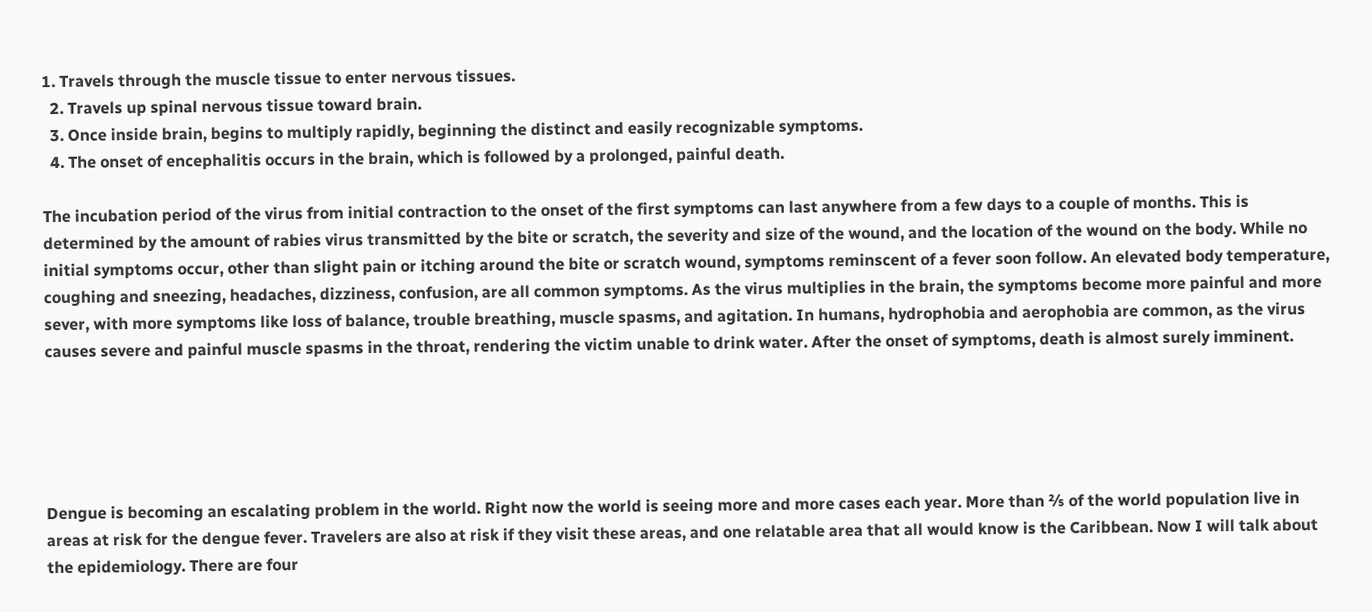1. Travels through the muscle tissue to enter nervous tissues.
  2. Travels up spinal nervous tissue toward brain.
  3. Once inside brain, begins to multiply rapidly, beginning the distinct and easily recognizable symptoms.
  4. The onset of encephalitis occurs in the brain, which is followed by a prolonged, painful death.

The incubation period of the virus from initial contraction to the onset of the first symptoms can last anywhere from a few days to a couple of months. This is determined by the amount of rabies virus transmitted by the bite or scratch, the severity and size of the wound, and the location of the wound on the body. While no initial symptoms occur, other than slight pain or itching around the bite or scratch wound, symptoms reminscent of a fever soon follow. An elevated body temperature, coughing and sneezing, headaches, dizziness, confusion, are all common symptoms. As the virus multiplies in the brain, the symptoms become more painful and more sever, with more symptoms like loss of balance, trouble breathing, muscle spasms, and agitation. In humans, hydrophobia and aerophobia are common, as the virus causes severe and painful muscle spasms in the throat, rendering the victim unable to drink water. After the onset of symptoms, death is almost surely imminent.





Dengue is becoming an escalating problem in the world. Right now the world is seeing more and more cases each year. More than ⅖ of the world population live in areas at risk for the dengue fever. Travelers are also at risk if they visit these areas, and one relatable area that all would know is the Caribbean. Now I will talk about the epidemiology. There are four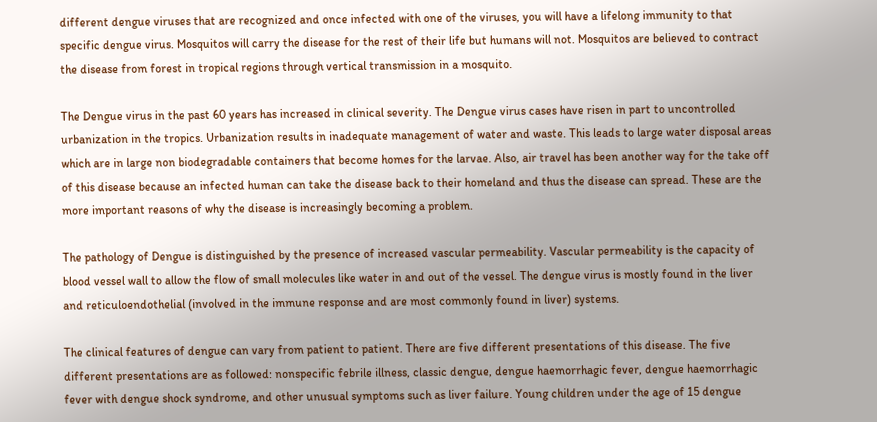different dengue viruses that are recognized and once infected with one of the viruses, you will have a lifelong immunity to that specific dengue virus. Mosquitos will carry the disease for the rest of their life but humans will not. Mosquitos are believed to contract the disease from forest in tropical regions through vertical transmission in a mosquito.

The Dengue virus in the past 60 years has increased in clinical severity. The Dengue virus cases have risen in part to uncontrolled urbanization in the tropics. Urbanization results in inadequate management of water and waste. This leads to large water disposal areas which are in large non biodegradable containers that become homes for the larvae. Also, air travel has been another way for the take off of this disease because an infected human can take the disease back to their homeland and thus the disease can spread. These are the more important reasons of why the disease is increasingly becoming a problem.

The pathology of Dengue is distinguished by the presence of increased vascular permeability. Vascular permeability is the capacity of blood vessel wall to allow the flow of small molecules like water in and out of the vessel. The dengue virus is mostly found in the liver and reticuloendothelial (involved in the immune response and are most commonly found in liver) systems.

The clinical features of dengue can vary from patient to patient. There are five different presentations of this disease. The five different presentations are as followed: nonspecific febrile illness, classic dengue, dengue haemorrhagic fever, dengue haemorrhagic fever with dengue shock syndrome, and other unusual symptoms such as liver failure. Young children under the age of 15 dengue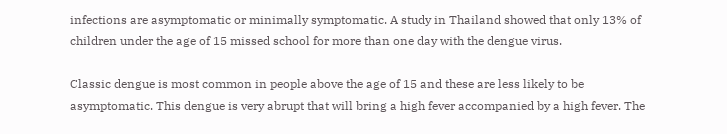infections are asymptomatic or minimally symptomatic. A study in Thailand showed that only 13% of children under the age of 15 missed school for more than one day with the dengue virus.

Classic dengue is most common in people above the age of 15 and these are less likely to be asymptomatic. This dengue is very abrupt that will bring a high fever accompanied by a high fever. The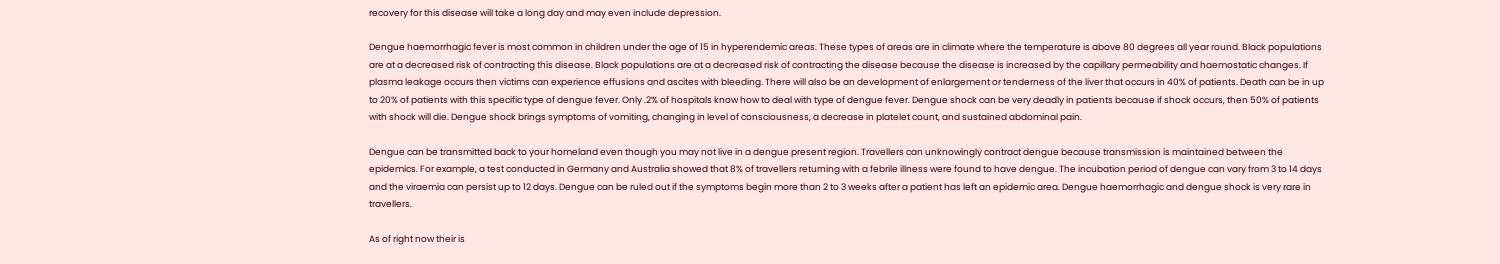recovery for this disease will take a long day and may even include depression.

Dengue haemorrhagic fever is most common in children under the age of 15 in hyperendemic areas. These types of areas are in climate where the temperature is above 80 degrees all year round. Black populations are at a decreased risk of contracting this disease. Black populations are at a decreased risk of contracting the disease because the disease is increased by the capillary permeability and haemostatic changes. If plasma leakage occurs then victims can experience effusions and ascites with bleeding. There will also be an development of enlargement or tenderness of the liver that occurs in 40% of patients. Death can be in up to 20% of patients with this specific type of dengue fever. Only .2% of hospitals know how to deal with type of dengue fever. Dengue shock can be very deadly in patients because if shock occurs, then 50% of patients with shock will die. Dengue shock brings symptoms of vomiting, changing in level of consciousness, a decrease in platelet count, and sustained abdominal pain.

Dengue can be transmitted back to your homeland even though you may not live in a dengue present region. Travellers can unknowingly contract dengue because transmission is maintained between the epidemics. For example, a test conducted in Germany and Australia showed that 8% of travellers returning with a febrile illness were found to have dengue. The incubation period of dengue can vary from 3 to 14 days and the viraemia can persist up to 12 days. Dengue can be ruled out if the symptoms begin more than 2 to 3 weeks after a patient has left an epidemic area. Dengue haemorrhagic and dengue shock is very rare in travellers.

As of right now their is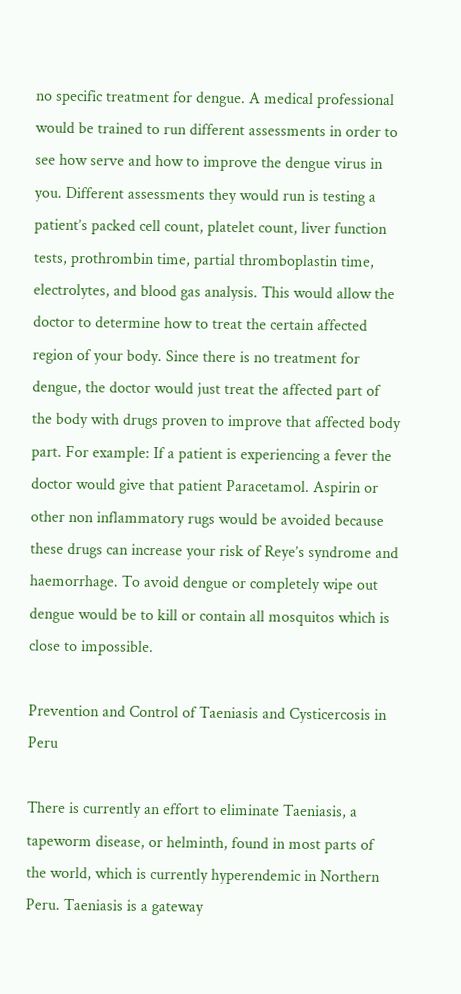no specific treatment for dengue. A medical professional would be trained to run different assessments in order to see how serve and how to improve the dengue virus in you. Different assessments they would run is testing a patient’s packed cell count, platelet count, liver function tests, prothrombin time, partial thromboplastin time, electrolytes, and blood gas analysis. This would allow the doctor to determine how to treat the certain affected region of your body. Since there is no treatment for dengue, the doctor would just treat the affected part of the body with drugs proven to improve that affected body part. For example: If a patient is experiencing a fever the doctor would give that patient Paracetamol. Aspirin or other non inflammatory rugs would be avoided because these drugs can increase your risk of Reye’s syndrome and haemorrhage. To avoid dengue or completely wipe out dengue would be to kill or contain all mosquitos which is close to impossible.

Prevention and Control of Taeniasis and Cysticercosis in Peru

There is currently an effort to eliminate Taeniasis, a tapeworm disease, or helminth, found in most parts of the world, which is currently hyperendemic in Northern Peru. Taeniasis is a gateway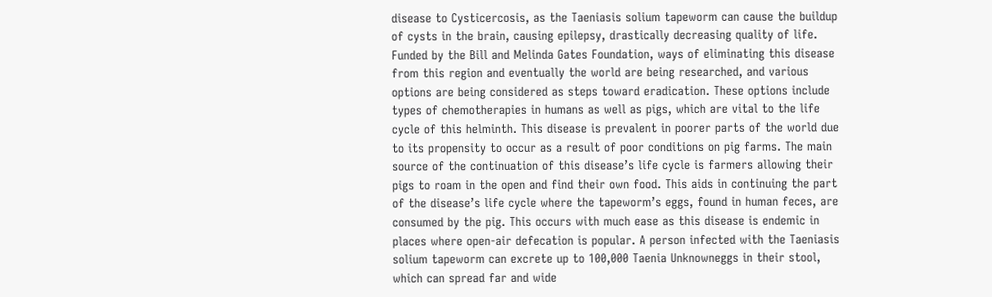disease to Cysticercosis, as the Taeniasis solium tapeworm can cause the buildup of cysts in the brain, causing epilepsy, drastically decreasing quality of life. Funded by the Bill and Melinda Gates Foundation, ways of eliminating this disease from this region and eventually the world are being researched, and various options are being considered as steps toward eradication. These options include types of chemotherapies in humans as well as pigs, which are vital to the life cycle of this helminth. This disease is prevalent in poorer parts of the world due to its propensity to occur as a result of poor conditions on pig farms. The main source of the continuation of this disease’s life cycle is farmers allowing their pigs to roam in the open and find their own food. This aids in continuing the part of the disease’s life cycle where the tapeworm’s eggs, found in human feces, are consumed by the pig. This occurs with much ease as this disease is endemic in places where open-air defecation is popular. A person infected with the Taeniasis solium tapeworm can excrete up to 100,000 Taenia Unknowneggs in their stool, which can spread far and wide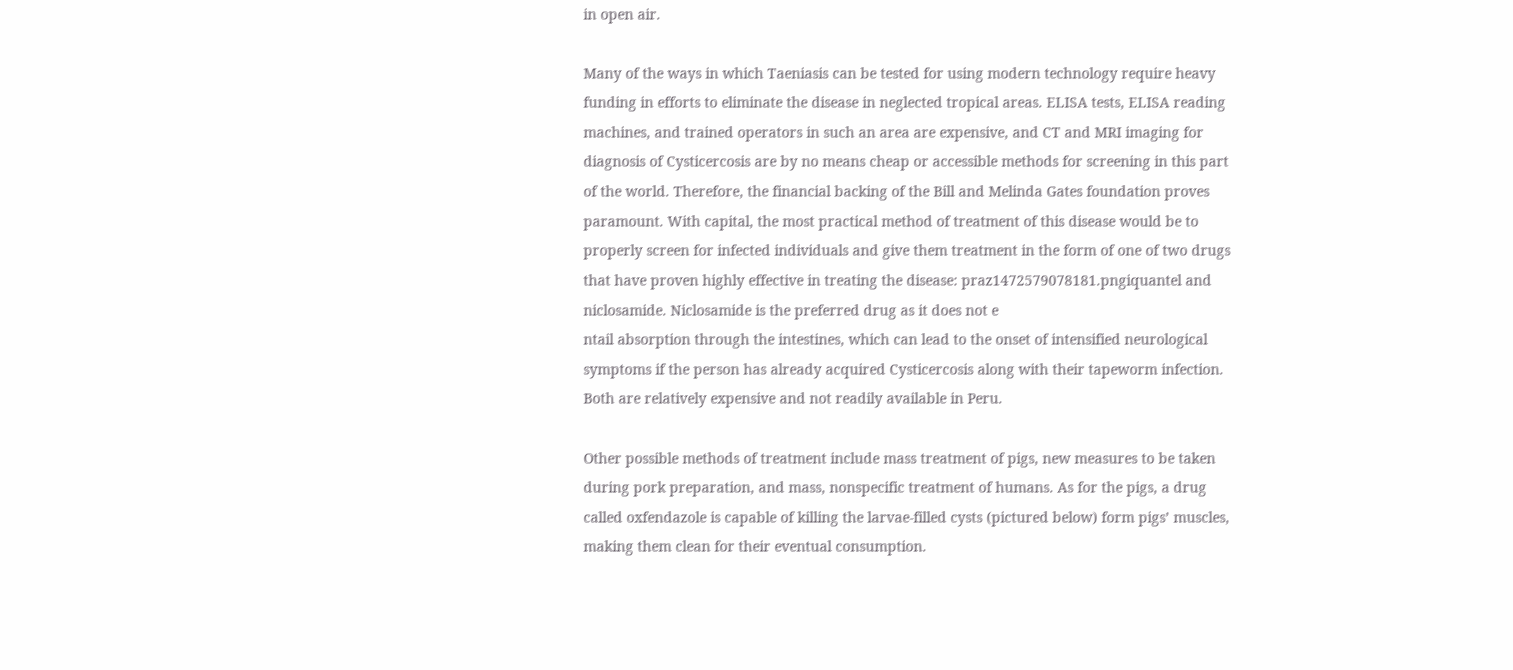in open air.

Many of the ways in which Taeniasis can be tested for using modern technology require heavy funding in efforts to eliminate the disease in neglected tropical areas. ELISA tests, ELISA reading machines, and trained operators in such an area are expensive, and CT and MRI imaging for diagnosis of Cysticercosis are by no means cheap or accessible methods for screening in this part of the world. Therefore, the financial backing of the Bill and Melinda Gates foundation proves paramount. With capital, the most practical method of treatment of this disease would be to properly screen for infected individuals and give them treatment in the form of one of two drugs that have proven highly effective in treating the disease: praz1472579078181.pngiquantel and niclosamide. Niclosamide is the preferred drug as it does not e
ntail absorption through the intestines, which can lead to the onset of intensified neurological symptoms if the person has already acquired Cysticercosis along with their tapeworm infection. Both are relatively expensive and not readily available in Peru.

Other possible methods of treatment include mass treatment of pigs, new measures to be taken during pork preparation, and mass, nonspecific treatment of humans. As for the pigs, a drug called oxfendazole is capable of killing the larvae-filled cysts (pictured below) form pigs’ muscles, making them clean for their eventual consumption.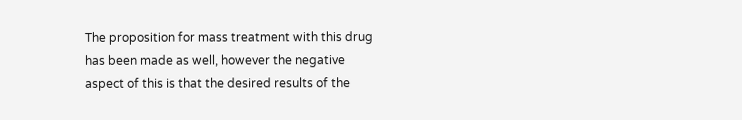The proposition for mass treatment with this drug has been made as well, however the negative aspect of this is that the desired results of the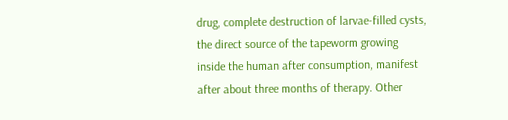drug, complete destruction of larvae-filled cysts, the direct source of the tapeworm growing inside the human after consumption, manifest after about three months of therapy. Other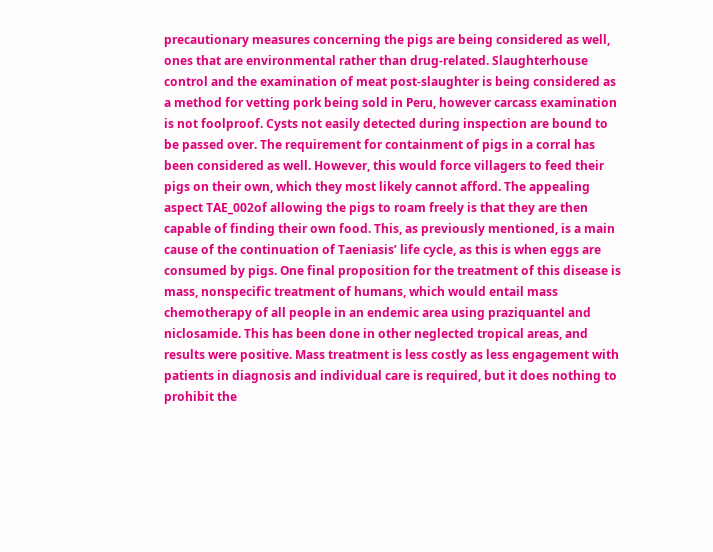precautionary measures concerning the pigs are being considered as well, ones that are environmental rather than drug-related. Slaughterhouse control and the examination of meat post-slaughter is being considered as a method for vetting pork being sold in Peru, however carcass examination is not foolproof. Cysts not easily detected during inspection are bound to be passed over. The requirement for containment of pigs in a corral has been considered as well. However, this would force villagers to feed their pigs on their own, which they most likely cannot afford. The appealing aspect TAE_002of allowing the pigs to roam freely is that they are then capable of finding their own food. This, as previously mentioned, is a main cause of the continuation of Taeniasis’ life cycle, as this is when eggs are consumed by pigs. One final proposition for the treatment of this disease is mass, nonspecific treatment of humans, which would entail mass chemotherapy of all people in an endemic area using praziquantel and niclosamide. This has been done in other neglected tropical areas, and results were positive. Mass treatment is less costly as less engagement with patients in diagnosis and individual care is required, but it does nothing to prohibit the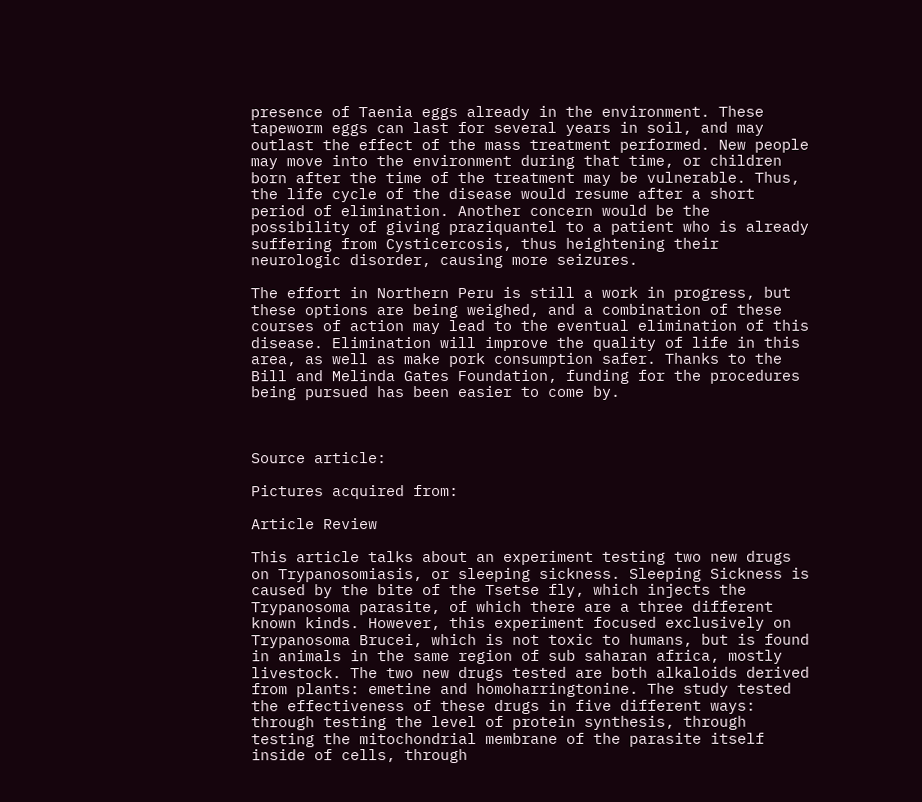presence of Taenia eggs already in the environment. These tapeworm eggs can last for several years in soil, and may outlast the effect of the mass treatment performed. New people may move into the environment during that time, or children born after the time of the treatment may be vulnerable. Thus, the life cycle of the disease would resume after a short period of elimination. Another concern would be the possibility of giving praziquantel to a patient who is already suffering from Cysticercosis, thus heightening their neurologic disorder, causing more seizures.

The effort in Northern Peru is still a work in progress, but these options are being weighed, and a combination of these courses of action may lead to the eventual elimination of this disease. Elimination will improve the quality of life in this area, as well as make pork consumption safer. Thanks to the Bill and Melinda Gates Foundation, funding for the procedures being pursued has been easier to come by.



Source article:

Pictures acquired from:

Article Review

This article talks about an experiment testing two new drugs on Trypanosomiasis, or sleeping sickness. Sleeping Sickness is caused by the bite of the Tsetse fly, which injects the Trypanosoma parasite, of which there are a three different known kinds. However, this experiment focused exclusively on Trypanosoma Brucei, which is not toxic to humans, but is found in animals in the same region of sub saharan africa, mostly livestock. The two new drugs tested are both alkaloids derived from plants: emetine and homoharringtonine. The study tested the effectiveness of these drugs in five different ways: through testing the level of protein synthesis, through testing the mitochondrial membrane of the parasite itself inside of cells, through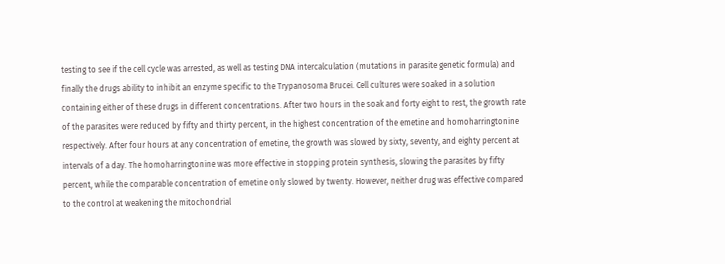testing to see if the cell cycle was arrested, as well as testing DNA intercalculation (mutations in parasite genetic formula) and finally the drugs ability to inhibit an enzyme specific to the Trypanosoma Brucei. Cell cultures were soaked in a solution containing either of these drugs in different concentrations. After two hours in the soak and forty eight to rest, the growth rate of the parasites were reduced by fifty and thirty percent, in the highest concentration of the emetine and homoharringtonine respectively. After four hours at any concentration of emetine, the growth was slowed by sixty, seventy, and eighty percent at intervals of a day. The homoharringtonine was more effective in stopping protein synthesis, slowing the parasites by fifty percent, while the comparable concentration of emetine only slowed by twenty. However, neither drug was effective compared to the control at weakening the mitochondrial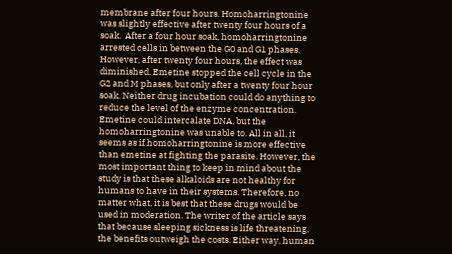membrane after four hours. Homoharringtonine was slightly effective after twenty four hours of a soak.  After a four hour soak, homoharringtonine arrested cells in between the G0 and G1 phases. However, after twenty four hours, the effect was diminished. Emetine stopped the cell cycle in the G2 and M phases, but only after a twenty four hour soak. Neither drug incubation could do anything to reduce the level of the enzyme concentration. Emetine could intercalate DNA, but the homoharringtonine was unable to. All in all, it seems as if homoharringtonine is more effective than emetine at fighting the parasite. However, the most important thing to keep in mind about the study is that these alkaloids are not healthy for humans to have in their systems. Therefore, no matter what, it is best that these drugs would be used in moderation. The writer of the article says that because sleeping sickness is life threatening, the benefits outweigh the costs. Either way, human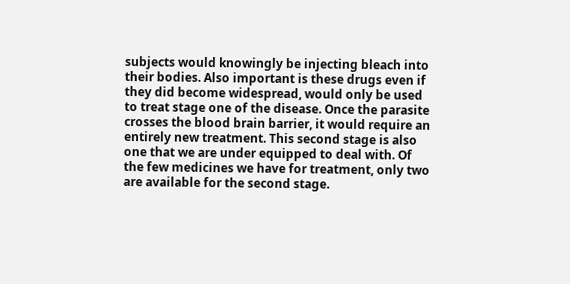subjects would knowingly be injecting bleach into their bodies. Also important is these drugs even if they did become widespread, would only be used to treat stage one of the disease. Once the parasite crosses the blood brain barrier, it would require an entirely new treatment. This second stage is also one that we are under equipped to deal with. Of the few medicines we have for treatment, only two are available for the second stage.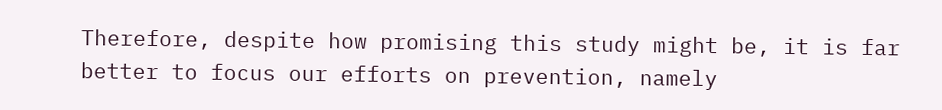Therefore, despite how promising this study might be, it is far better to focus our efforts on prevention, namely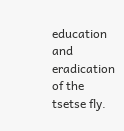education and eradication of the tsetse fly.